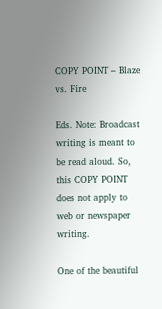COPY POINT – Blaze vs. Fire

Eds. Note: Broadcast writing is meant to be read aloud. So, this COPY POINT does not apply to web or newspaper writing.

One of the beautiful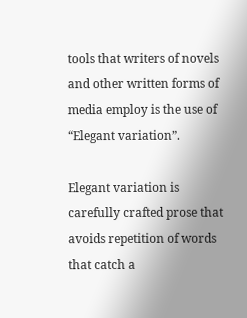tools that writers of novels and other written forms of media employ is the use of “Elegant variation”.

Elegant variation is carefully crafted prose that avoids repetition of words that catch a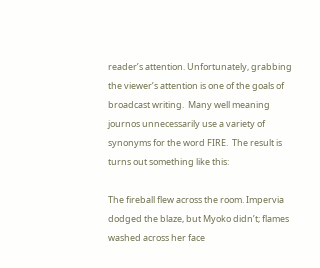reader’s attention. Unfortunately, grabbing the viewer’s attention is one of the goals of broadcast writing.  Many well meaning journos unnecessarily use a variety of synonyms for the word FIRE.  The result is turns out something like this:

The fireball flew across the room. Impervia dodged the blaze, but Myoko didn’t; flames washed across her face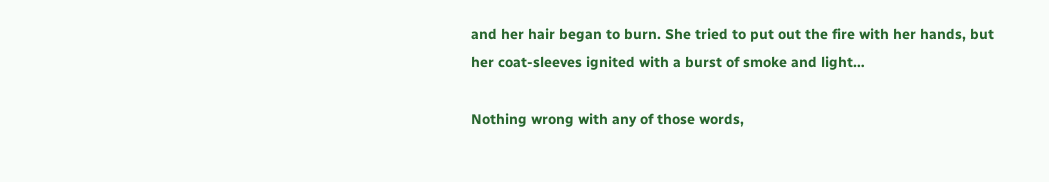and her hair began to burn. She tried to put out the fire with her hands, but her coat-sleeves ignited with a burst of smoke and light…

Nothing wrong with any of those words,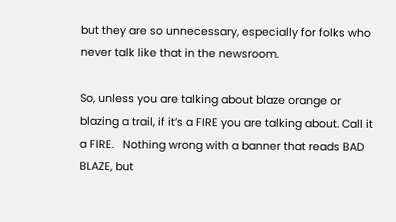but they are so unnecessary, especially for folks who never talk like that in the newsroom.

So, unless you are talking about blaze orange or blazing a trail, if it’s a FIRE you are talking about. Call it a FIRE.   Nothing wrong with a banner that reads BAD BLAZE, but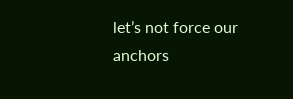let’s not force our anchors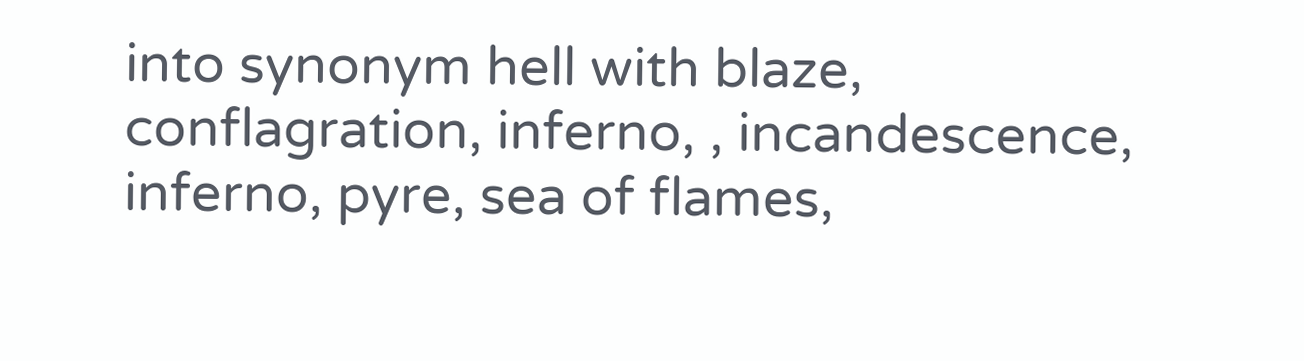into synonym hell with blaze, conflagration, inferno, , incandescence, inferno, pyre, sea of flames,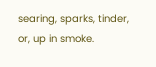searing, sparks, tinder, or, up in smoke.